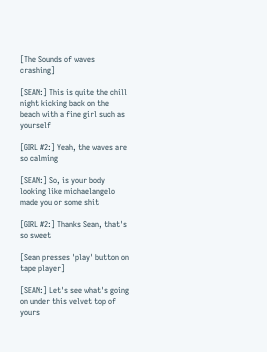[The Sounds of waves crashing]

[SEAN:] This is quite the chill night kicking back on the beach with a fine girl such as yourself

[GIRL #2:] Yeah, the waves are so calming

[SEAN:] So, is your body looking like michaelangelo made you or some shit

[GIRL #2:] Thanks Sean, that's so sweet

[Sean presses 'play' button on tape player]

[SEAN:] Let's see what's going on under this velvet top of yours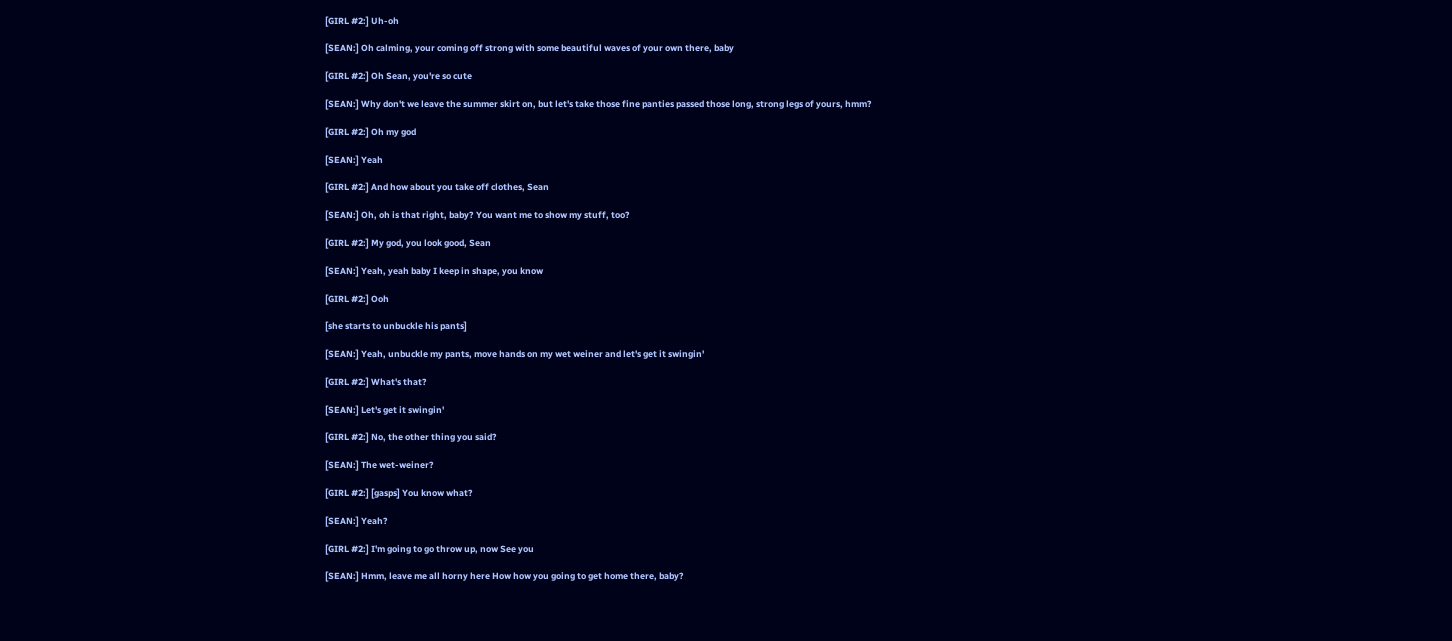[GIRL #2:] Uh-oh

[SEAN:] Oh calming, your coming off strong with some beautiful waves of your own there, baby

[GIRL #2:] Oh Sean, you're so cute

[SEAN:] Why don't we leave the summer skirt on, but let's take those fine panties passed those long, strong legs of yours, hmm?

[GIRL #2:] Oh my god

[SEAN:] Yeah

[GIRL #2:] And how about you take off clothes, Sean

[SEAN:] Oh, oh is that right, baby? You want me to show my stuff, too?

[GIRL #2:] My god, you look good, Sean

[SEAN:] Yeah, yeah baby I keep in shape, you know

[GIRL #2:] Ooh

[she starts to unbuckle his pants]

[SEAN:] Yeah, unbuckle my pants, move hands on my wet weiner and let's get it swingin'

[GIRL #2:] What's that?

[SEAN:] Let's get it swingin'

[GIRL #2:] No, the other thing you said?

[SEAN:] The wet-weiner?

[GIRL #2:] [gasps] You know what?

[SEAN:] Yeah?

[GIRL #2:] I'm going to go throw up, now See you

[SEAN:] Hmm, leave me all horny here How how you going to get home there, baby?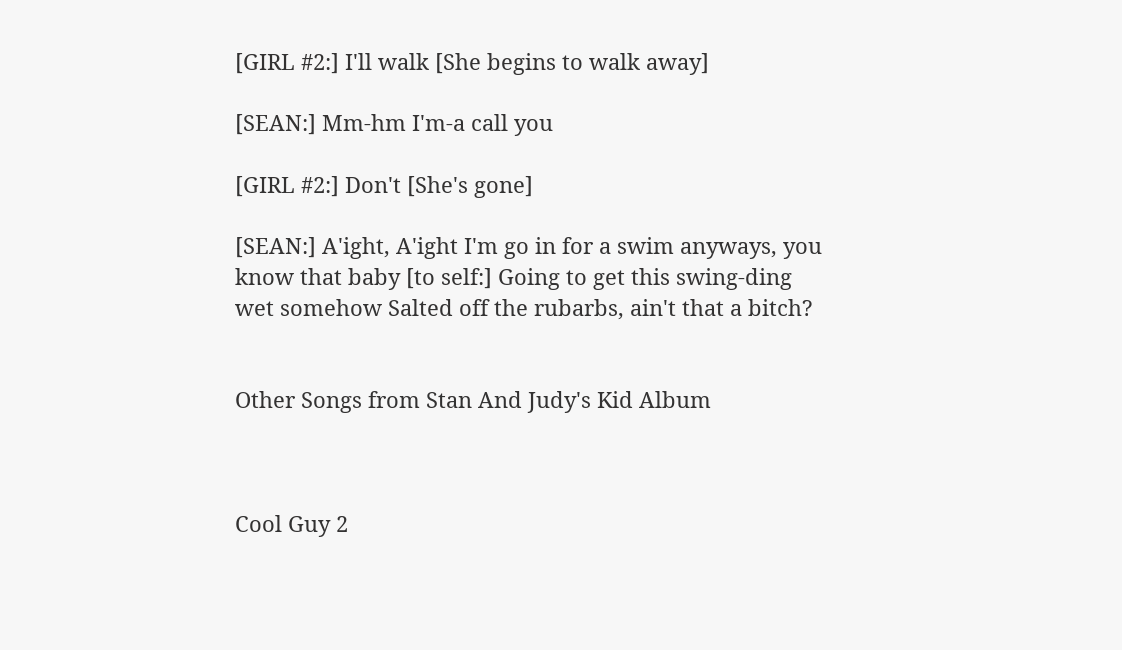[GIRL #2:] I'll walk [She begins to walk away]

[SEAN:] Mm-hm I'm-a call you

[GIRL #2:] Don't [She's gone]

[SEAN:] A'ight, A'ight I'm go in for a swim anyways, you know that baby [to self:] Going to get this swing-ding wet somehow Salted off the rubarbs, ain't that a bitch?


Other Songs from Stan And Judy's Kid Album



Cool Guy 2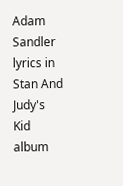Adam Sandler lyrics in Stan And Judy's Kid album